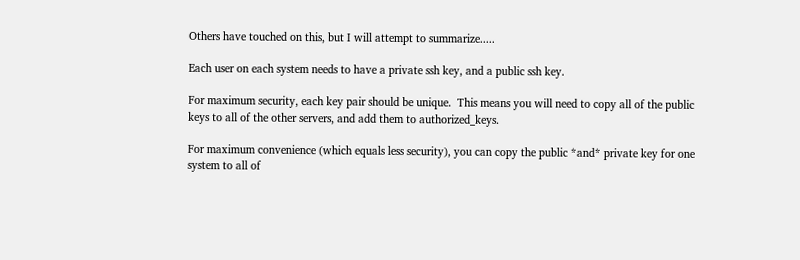Others have touched on this, but I will attempt to summarize.....

Each user on each system needs to have a private ssh key, and a public ssh key.

For maximum security, each key pair should be unique.  This means you will need to copy all of the public keys to all of the other servers, and add them to authorized_keys.

For maximum convenience (which equals less security), you can copy the public *and* private key for one system to all of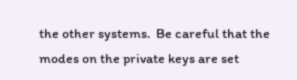the other systems.  Be careful that the modes on the private keys are set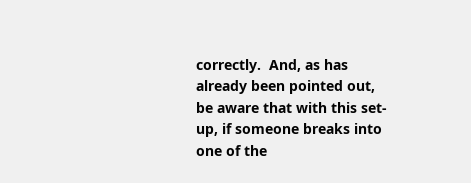correctly.  And, as has already been pointed out, be aware that with this set-up, if someone breaks into one of the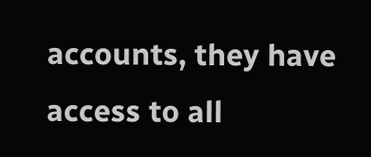accounts, they have access to all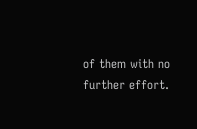of them with no further effort.